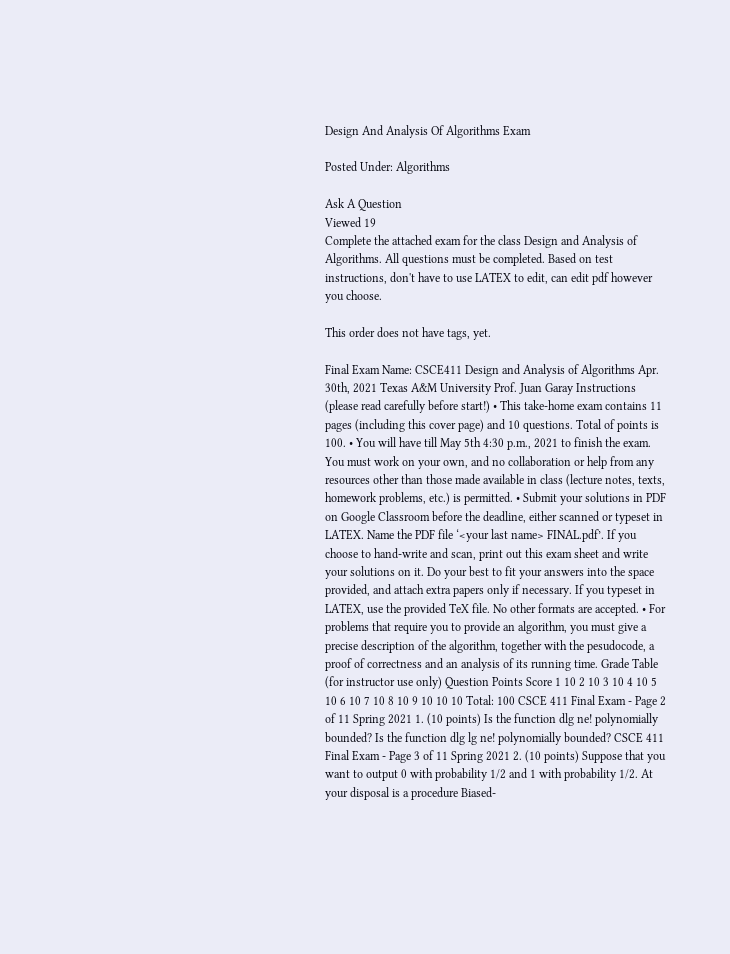Design And Analysis Of Algorithms Exam

Posted Under: Algorithms

Ask A Question
Viewed 19
Complete the attached exam for the class Design and Analysis of Algorithms. All questions must be completed. Based on test instructions, don't have to use LATEX to edit, can edit pdf however you choose.

This order does not have tags, yet.

Final Exam Name: CSCE411 Design and Analysis of Algorithms Apr. 30th, 2021 Texas A&M University Prof. Juan Garay Instructions (please read carefully before start!) • This take-home exam contains 11 pages (including this cover page) and 10 questions. Total of points is 100. • You will have till May 5th 4:30 p.m., 2021 to finish the exam. You must work on your own, and no collaboration or help from any resources other than those made available in class (lecture notes, texts, homework problems, etc.) is permitted. • Submit your solutions in PDF on Google Classroom before the deadline, either scanned or typeset in LATEX. Name the PDF file ‘<your last name> FINAL.pdf’. If you choose to hand-write and scan, print out this exam sheet and write your solutions on it. Do your best to fit your answers into the space provided, and attach extra papers only if necessary. If you typeset in LATEX, use the provided TeX file. No other formats are accepted. • For problems that require you to provide an algorithm, you must give a precise description of the algorithm, together with the pesudocode, a proof of correctness and an analysis of its running time. Grade Table (for instructor use only) Question Points Score 1 10 2 10 3 10 4 10 5 10 6 10 7 10 8 10 9 10 10 10 Total: 100 CSCE 411 Final Exam - Page 2 of 11 Spring 2021 1. (10 points) Is the function dlg ne! polynomially bounded? Is the function dlg lg ne! polynomially bounded? CSCE 411 Final Exam - Page 3 of 11 Spring 2021 2. (10 points) Suppose that you want to output 0 with probability 1/2 and 1 with probability 1/2. At your disposal is a procedure Biased-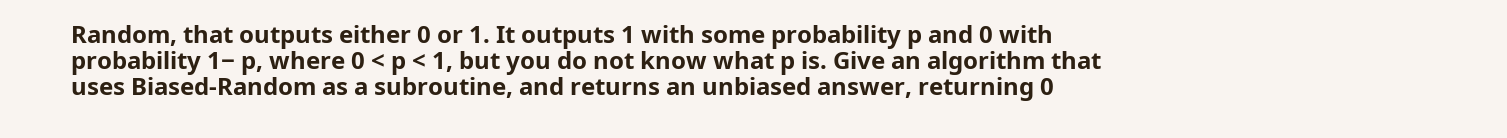Random, that outputs either 0 or 1. It outputs 1 with some probability p and 0 with probability 1− p, where 0 < p < 1, but you do not know what p is. Give an algorithm that uses Biased-Random as a subroutine, and returns an unbiased answer, returning 0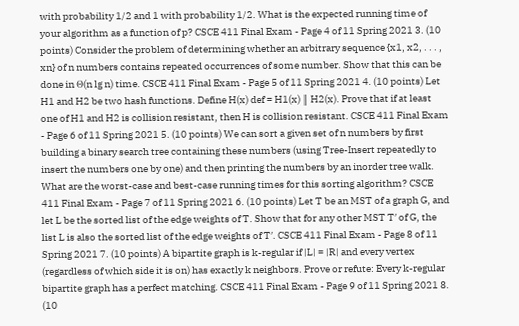with probability 1/2 and 1 with probability 1/2. What is the expected running time of your algorithm as a function of p? CSCE 411 Final Exam - Page 4 of 11 Spring 2021 3. (10 points) Consider the problem of determining whether an arbitrary sequence {x1, x2, . . . , xn} of n numbers contains repeated occurrences of some number. Show that this can be done in Θ(n lg n) time. CSCE 411 Final Exam - Page 5 of 11 Spring 2021 4. (10 points) Let H1 and H2 be two hash functions. Define H(x) def = H1(x) ‖ H2(x). Prove that if at least one of H1 and H2 is collision resistant, then H is collision resistant. CSCE 411 Final Exam - Page 6 of 11 Spring 2021 5. (10 points) We can sort a given set of n numbers by first building a binary search tree containing these numbers (using Tree-Insert repeatedly to insert the numbers one by one) and then printing the numbers by an inorder tree walk. What are the worst-case and best-case running times for this sorting algorithm? CSCE 411 Final Exam - Page 7 of 11 Spring 2021 6. (10 points) Let T be an MST of a graph G, and let L be the sorted list of the edge weights of T. Show that for any other MST T′ of G, the list L is also the sorted list of the edge weights of T′. CSCE 411 Final Exam - Page 8 of 11 Spring 2021 7. (10 points) A bipartite graph is k-regular if |L| = |R| and every vertex (regardless of which side it is on) has exactly k neighbors. Prove or refute: Every k-regular bipartite graph has a perfect matching. CSCE 411 Final Exam - Page 9 of 11 Spring 2021 8. (10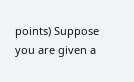points) Suppose you are given a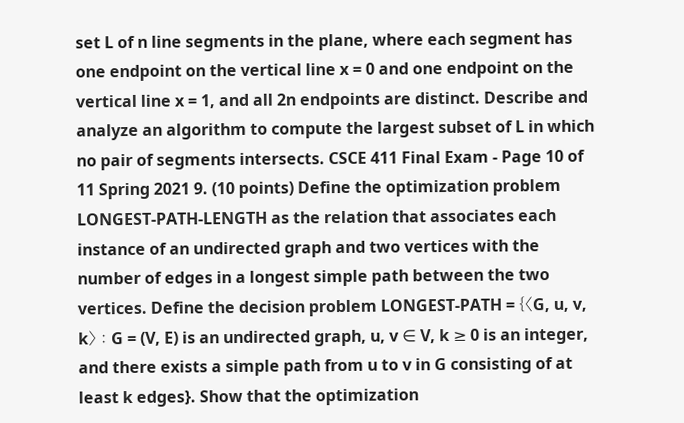set L of n line segments in the plane, where each segment has one endpoint on the vertical line x = 0 and one endpoint on the vertical line x = 1, and all 2n endpoints are distinct. Describe and analyze an algorithm to compute the largest subset of L in which no pair of segments intersects. CSCE 411 Final Exam - Page 10 of 11 Spring 2021 9. (10 points) Define the optimization problem LONGEST-PATH-LENGTH as the relation that associates each instance of an undirected graph and two vertices with the number of edges in a longest simple path between the two vertices. Define the decision problem LONGEST-PATH = {〈G, u, v, k〉 : G = (V, E) is an undirected graph, u, v ∈ V, k ≥ 0 is an integer, and there exists a simple path from u to v in G consisting of at least k edges}. Show that the optimization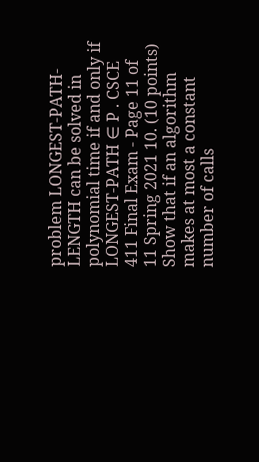problem LONGEST-PATH-LENGTH can be solved in polynomial time if and only if LONGEST-PATH ∈ P . CSCE 411 Final Exam - Page 11 of 11 Spring 2021 10. (10 points) Show that if an algorithm makes at most a constant number of calls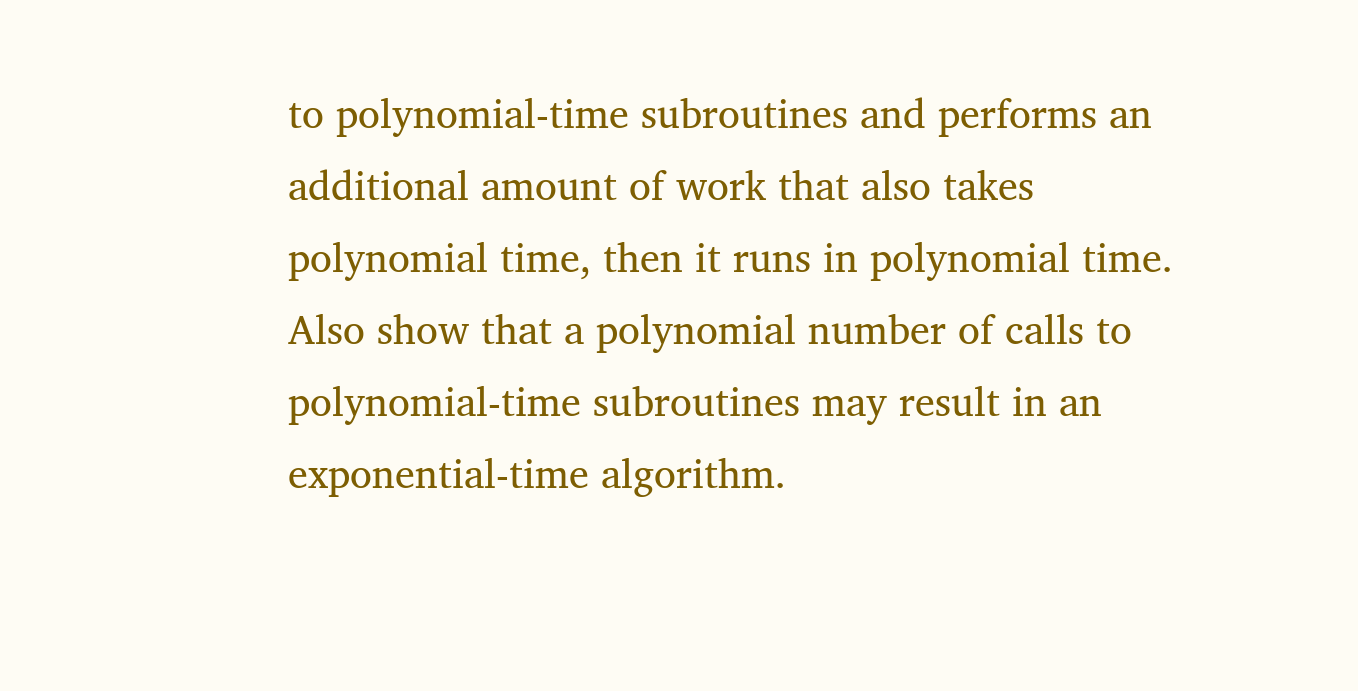to polynomial-time subroutines and performs an additional amount of work that also takes polynomial time, then it runs in polynomial time. Also show that a polynomial number of calls to polynomial-time subroutines may result in an exponential-time algorithm.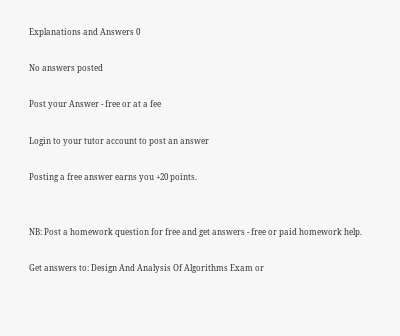Explanations and Answers 0

No answers posted

Post your Answer - free or at a fee

Login to your tutor account to post an answer

Posting a free answer earns you +20 points.


NB: Post a homework question for free and get answers - free or paid homework help.

Get answers to: Design And Analysis Of Algorithms Exam or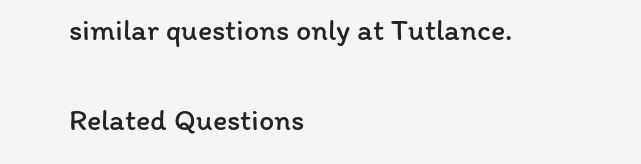similar questions only at Tutlance.

Related Questions